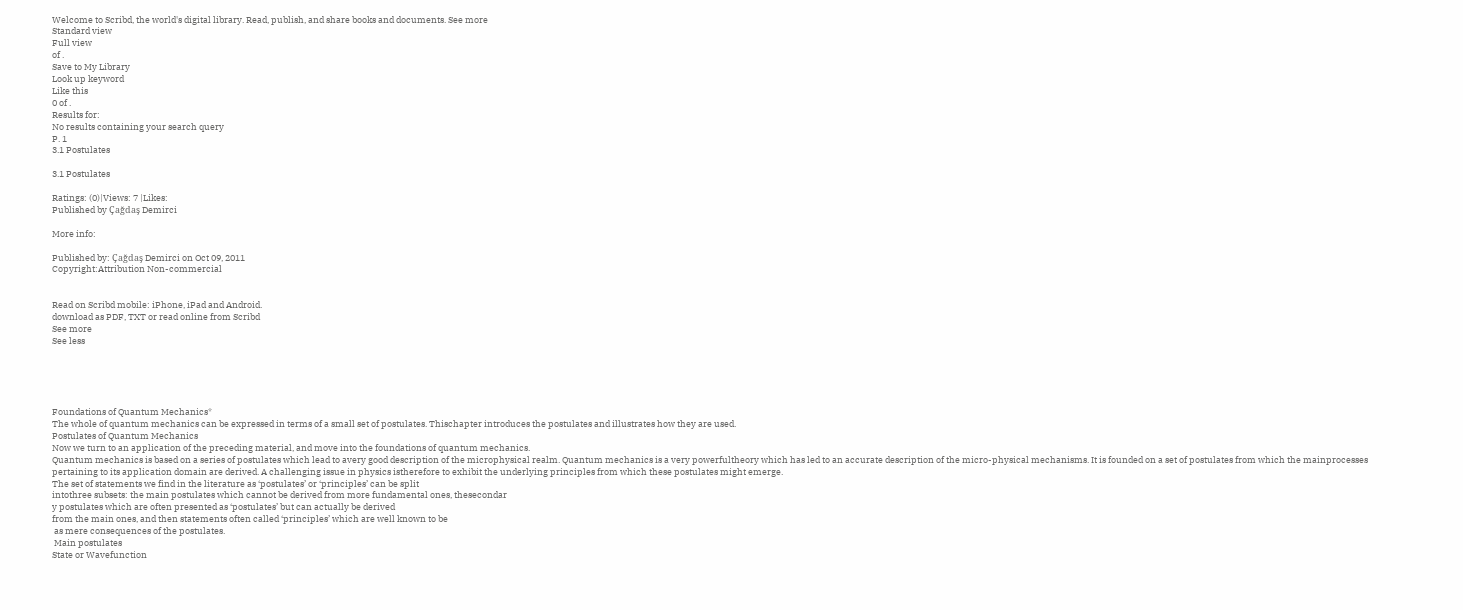Welcome to Scribd, the world's digital library. Read, publish, and share books and documents. See more
Standard view
Full view
of .
Save to My Library
Look up keyword
Like this
0 of .
Results for:
No results containing your search query
P. 1
3.1 Postulates

3.1 Postulates

Ratings: (0)|Views: 7 |Likes:
Published by Çağdaş Demirci

More info:

Published by: Çağdaş Demirci on Oct 09, 2011
Copyright:Attribution Non-commercial


Read on Scribd mobile: iPhone, iPad and Android.
download as PDF, TXT or read online from Scribd
See more
See less





Foundations of Quantum Mechanics*
The whole of quantum mechanics can be expressed in terms of a small set of postulates. Thischapter introduces the postulates and illustrates how they are used.
Postulates of Quantum Mechanics
Now we turn to an application of the preceding material, and move into the foundations of quantum mechanics.
Quantum mechanics is based on a series of postulates which lead to avery good description of the microphysical realm. Quantum mechanics is a very powerfultheory which has led to an accurate description of the micro-physical mechanisms. It is founded on a set of postulates from which the mainprocesses pertaining to its application domain are derived. A challenging issue in physics istherefore to exhibit the underlying principles from which these postulates might emerge.
The set of statements we find in the literature as ‘postulates’ or ‘principles’ can be split
intothree subsets: the main postulates which cannot be derived from more fundamental ones, thesecondar
y postulates which are often presented as ‘postulates’ but can actually be derived
from the main ones, and then statements often called ‘principles’ which are well known to be
 as mere consequences of the postulates.
 Main postulates
State or Wavefunction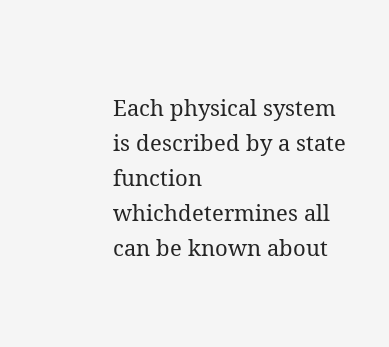Each physical system is described by a state function whichdetermines all can be known about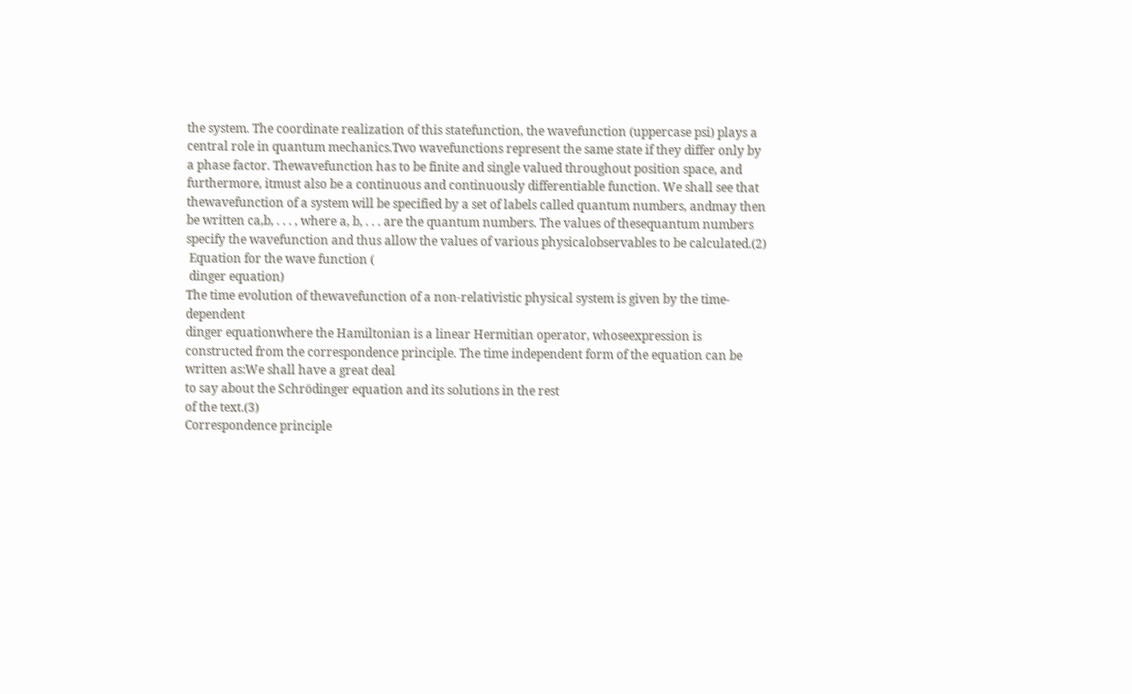the system. The coordinate realization of this statefunction, the wavefunction (uppercase psi) plays a central role in quantum mechanics.Two wavefunctions represent the same state if they differ only by a phase factor. Thewavefunction has to be finite and single valued throughout position space, and furthermore, itmust also be a continuous and continuously differentiable function. We shall see that thewavefunction of a system will be specified by a set of labels called quantum numbers, andmay then be written ca,b, . . . , where a, b, . . . are the quantum numbers. The values of thesequantum numbers specify the wavefunction and thus allow the values of various physicalobservables to be calculated.(2)
 Equation for the wave function (
 dinger equation)
The time evolution of thewavefunction of a non-relativistic physical system is given by the time-dependent
dinger equationwhere the Hamiltonian is a linear Hermitian operator, whoseexpression is constructed from the correspondence principle. The time independent form of the equation can be written as:We shall have a great deal
to say about the Schrödinger equation and its solutions in the rest
of the text.(3)
Correspondence principle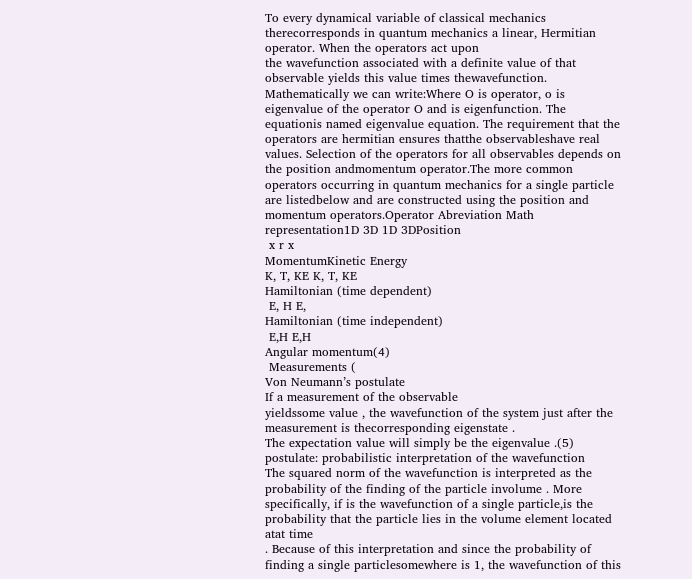To every dynamical variable of classical mechanics therecorresponds in quantum mechanics a linear, Hermitian operator. When the operators act upon
the wavefunction associated with a definite value of that observable yields this value times thewavefunction. Mathematically we can write:Where O is operator, o is eigenvalue of the operator O and is eigenfunction. The equationis named eigenvalue equation. The requirement that the operators are hermitian ensures thatthe observableshave real values. Selection of the operators for all observables depends on the position andmomentum operator.The more common operators occurring in quantum mechanics for a single particle are listedbelow and are constructed using the position and momentum operators.Operator Abreviation Math representation1D 3D 1D 3DPosition
 x r x
MomentumKinetic Energy
K, T, KE K, T, KE
Hamiltonian (time dependent)
 E, H E,
Hamiltonian (time independent)
 E,H E,H
Angular momentum(4)
 Measurements (
Von Neumann’s postulate
If a measurement of the observable
yieldssome value , the wavefunction of the system just after the measurement is thecorresponding eigenstate .
The expectation value will simply be the eigenvalue .(5)
postulate: probabilistic interpretation of the wavefunction
The squared norm of the wavefunction is interpreted as the probability of the finding of the particle involume . More specifically, if is the wavefunction of a single particle,is the probability that the particle lies in the volume element located atat time
. Because of this interpretation and since the probability of finding a single particlesomewhere is 1, the wavefunction of this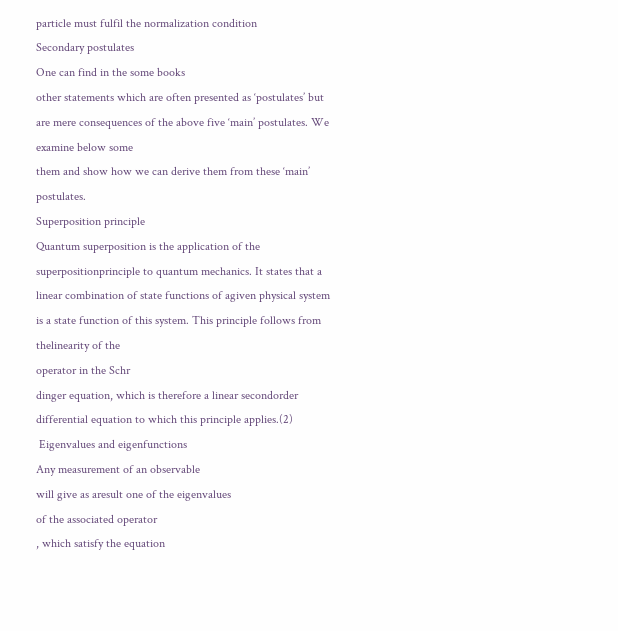particle must fulfil the normalization condition
Secondary postulates
One can find in the some books
other statements which are often presented as ‘postulates’ but
are mere consequences of the above five ‘main’ postulates. We examine below some
them and show how we can derive them from these ‘main’ postulates.
Superposition principle
Quantum superposition is the application of the superpositionprinciple to quantum mechanics. It states that a linear combination of state functions of agiven physical system is a state function of this system. This principle follows from thelinearity of the
operator in the Schr
dinger equation, which is therefore a linear secondorder differential equation to which this principle applies.(2)
 Eigenvalues and eigenfunctions
Any measurement of an observable
will give as aresult one of the eigenvalues
of the associated operator
, which satisfy the equation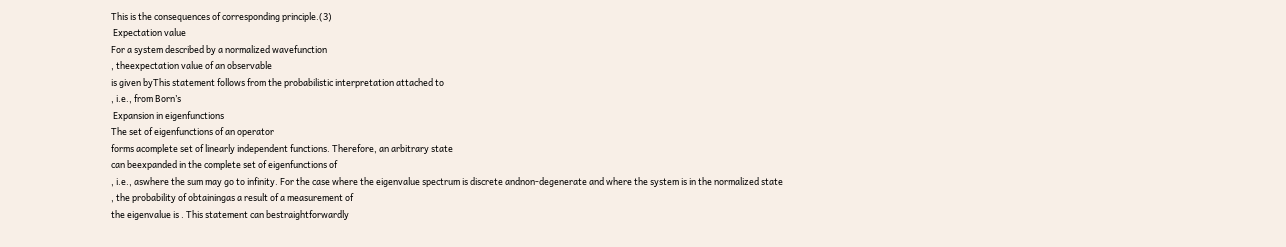This is the consequences of corresponding principle.(3)
 Expectation value
For a system described by a normalized wavefunction
, theexpectation value of an observable
is given byThis statement follows from the probabilistic interpretation attached to
, i.e., from Born’s
 Expansion in eigenfunctions
The set of eigenfunctions of an operator
forms acomplete set of linearly independent functions. Therefore, an arbitrary state
can beexpanded in the complete set of eigenfunctions of
, i.e., aswhere the sum may go to infinity. For the case where the eigenvalue spectrum is discrete andnon-degenerate and where the system is in the normalized state
, the probability of obtainingas a result of a measurement of
the eigenvalue is . This statement can bestraightforwardly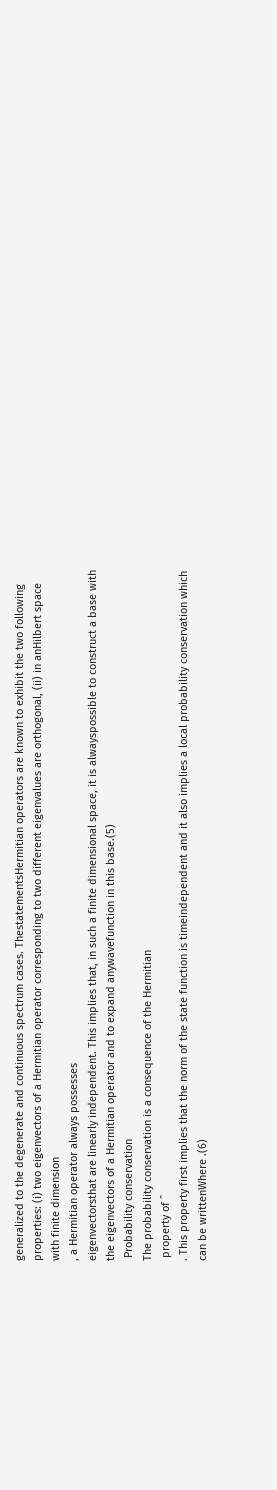generalized to the degenerate and continuous spectrum cases. ThestatementsHermitian operators are known to exhibit the two following properties: (i) two eigenvectors of a Hermitian operator corresponding to two different eigenvalues are orthogonal, (ii) in anHilbert space with finite dimension
, a Hermitian operator always possesses
eigenvectorsthat are linearly independent. This implies that, in such a finite dimensional space, it is alwayspossible to construct a base with the eigenvectors of a Hermitian operator and to expand anywavefunction in this base.(5)
 Probability conservation
The probability conservation is a consequence of the Hermitian
 property of ˆ
. This property first implies that the norm of the state function is timeindependent and it also implies a local probability conservation which can be writtenWhere .(6)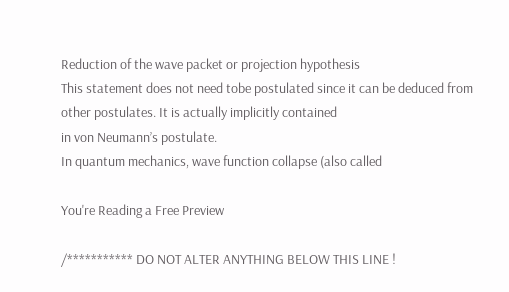Reduction of the wave packet or projection hypothesis
This statement does not need tobe postulated since it can be deduced from other postulates. It is actually implicitly contained
in von Neumann’s postulate.
In quantum mechanics, wave function collapse (also called

You're Reading a Free Preview

/*********** DO NOT ALTER ANYTHING BELOW THIS LINE !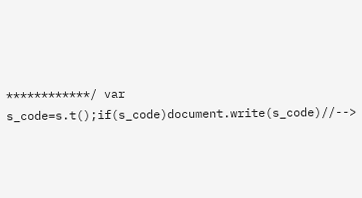************/ var s_code=s.t();if(s_code)document.write(s_code)//-->